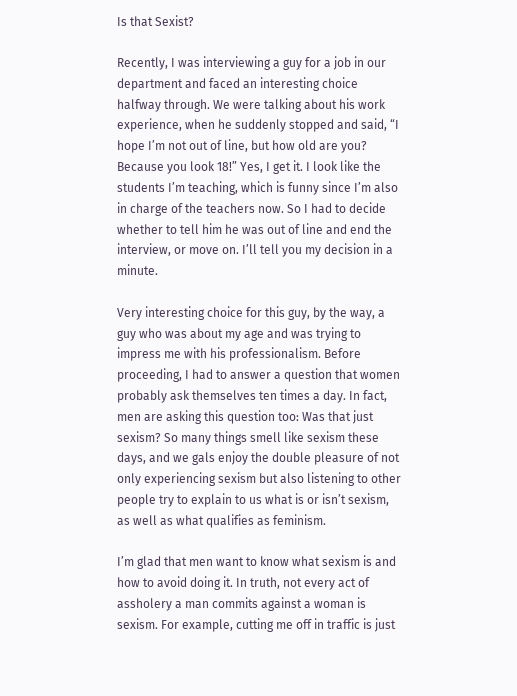Is that Sexist?

Recently, I was interviewing a guy for a job in our department and faced an interesting choice halfway through. We were talking about his work experience, when he suddenly stopped and said, “I hope I’m not out of line, but how old are you? Because you look 18!” Yes, I get it. I look like the students I’m teaching, which is funny since I’m also in charge of the teachers now. So I had to decide whether to tell him he was out of line and end the interview, or move on. I’ll tell you my decision in a minute.

Very interesting choice for this guy, by the way, a guy who was about my age and was trying to impress me with his professionalism. Before proceeding, I had to answer a question that women probably ask themselves ten times a day. In fact, men are asking this question too: Was that just sexism? So many things smell like sexism these days, and we gals enjoy the double pleasure of not only experiencing sexism but also listening to other people try to explain to us what is or isn’t sexism, as well as what qualifies as feminism.

I’m glad that men want to know what sexism is and how to avoid doing it. In truth, not every act of assholery a man commits against a woman is sexism. For example, cutting me off in traffic is just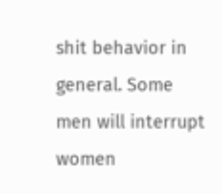shit behavior in general. Some men will interrupt women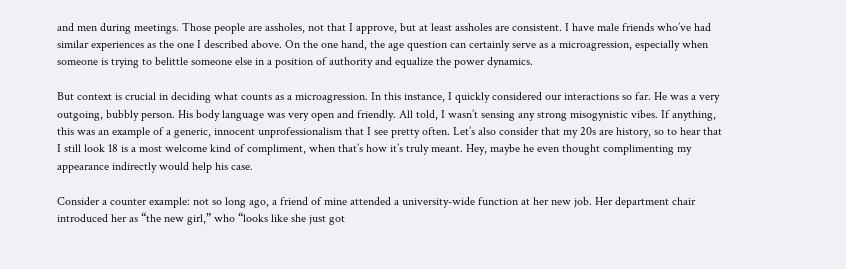and men during meetings. Those people are assholes, not that I approve, but at least assholes are consistent. I have male friends who’ve had similar experiences as the one I described above. On the one hand, the age question can certainly serve as a microagression, especially when someone is trying to belittle someone else in a position of authority and equalize the power dynamics.

But context is crucial in deciding what counts as a microagression. In this instance, I quickly considered our interactions so far. He was a very outgoing, bubbly person. His body language was very open and friendly. All told, I wasn’t sensing any strong misogynistic vibes. If anything, this was an example of a generic, innocent unprofessionalism that I see pretty often. Let’s also consider that my 20s are history, so to hear that I still look 18 is a most welcome kind of compliment, when that’s how it’s truly meant. Hey, maybe he even thought complimenting my appearance indirectly would help his case.

Consider a counter example: not so long ago, a friend of mine attended a university-wide function at her new job. Her department chair introduced her as “the new girl,” who “looks like she just got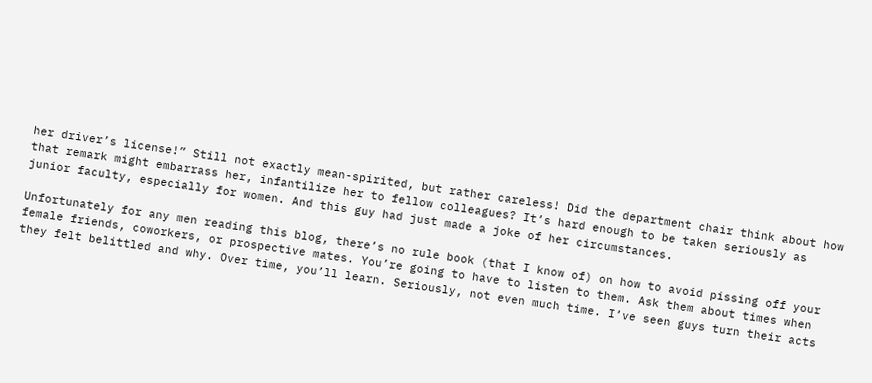her driver’s license!” Still not exactly mean-spirited, but rather careless! Did the department chair think about how that remark might embarrass her, infantilize her to fellow colleagues? It’s hard enough to be taken seriously as junior faculty, especially for women. And this guy had just made a joke of her circumstances.

Unfortunately for any men reading this blog, there’s no rule book (that I know of) on how to avoid pissing off your female friends, coworkers, or prospective mates. You’re going to have to listen to them. Ask them about times when they felt belittled and why. Over time, you’ll learn. Seriously, not even much time. I’ve seen guys turn their acts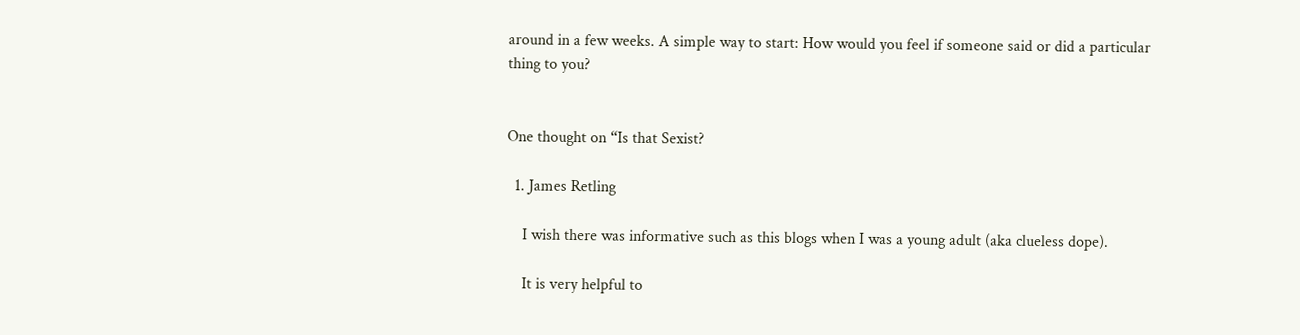around in a few weeks. A simple way to start: How would you feel if someone said or did a particular thing to you?


One thought on “Is that Sexist?

  1. James Retling

    I wish there was informative such as this blogs when I was a young adult (aka clueless dope).

    It is very helpful to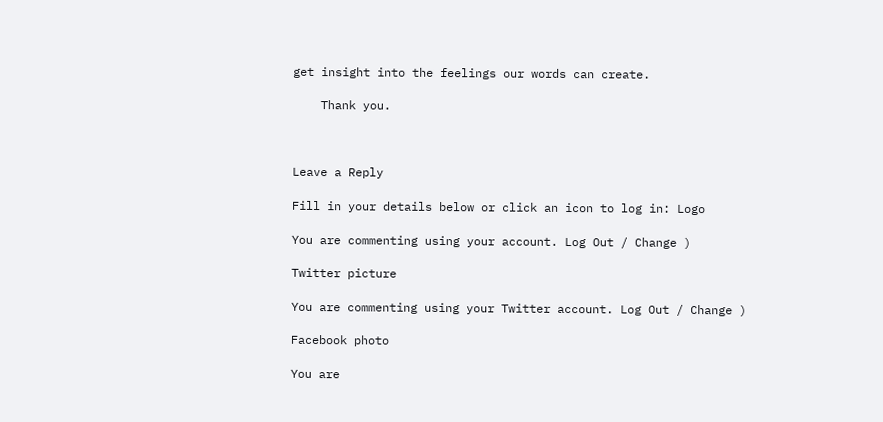get insight into the feelings our words can create.

    Thank you.



Leave a Reply

Fill in your details below or click an icon to log in: Logo

You are commenting using your account. Log Out / Change )

Twitter picture

You are commenting using your Twitter account. Log Out / Change )

Facebook photo

You are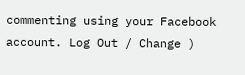commenting using your Facebook account. Log Out / Change )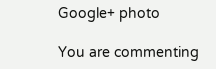Google+ photo

You are commenting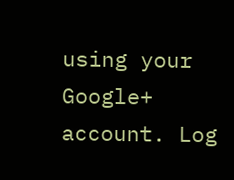using your Google+ account. Log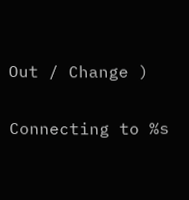Out / Change )

Connecting to %s